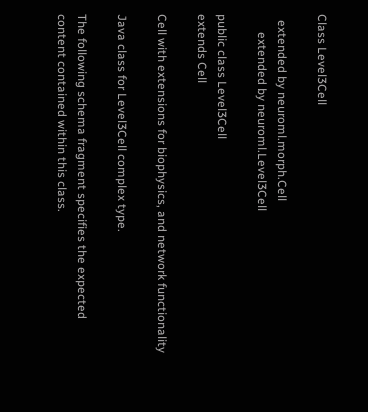Class Level3Cell

  extended by neuroml.morph.Cell
      extended by neuroml.Level3Cell

public class Level3Cell
extends Cell

Cell with extensions for biophysics, and network functionality

Java class for Level3Cell complex type.

The following schema fragment specifies the expected content contained within this class.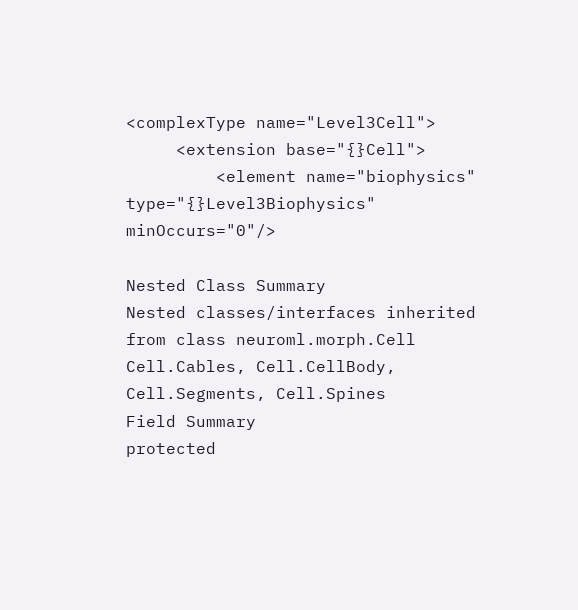<complexType name="Level3Cell">
     <extension base="{}Cell">
         <element name="biophysics" type="{}Level3Biophysics" minOccurs="0"/>

Nested Class Summary
Nested classes/interfaces inherited from class neuroml.morph.Cell
Cell.Cables, Cell.CellBody, Cell.Segments, Cell.Spines
Field Summary
protected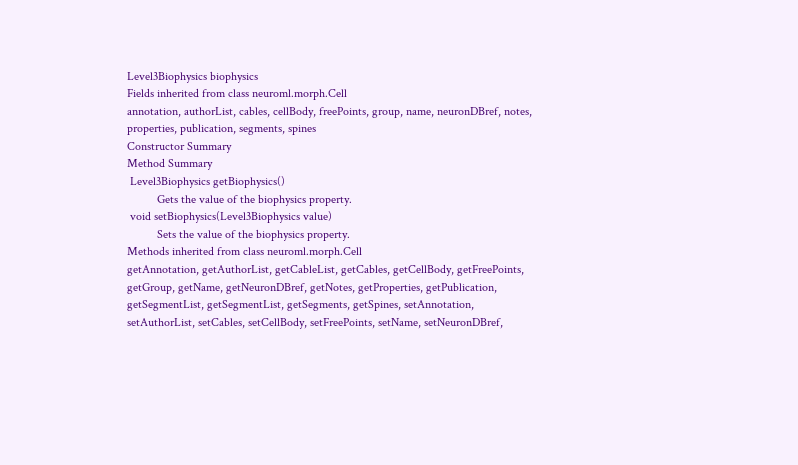Level3Biophysics biophysics
Fields inherited from class neuroml.morph.Cell
annotation, authorList, cables, cellBody, freePoints, group, name, neuronDBref, notes, properties, publication, segments, spines
Constructor Summary
Method Summary
 Level3Biophysics getBiophysics()
          Gets the value of the biophysics property.
 void setBiophysics(Level3Biophysics value)
          Sets the value of the biophysics property.
Methods inherited from class neuroml.morph.Cell
getAnnotation, getAuthorList, getCableList, getCables, getCellBody, getFreePoints, getGroup, getName, getNeuronDBref, getNotes, getProperties, getPublication, getSegmentList, getSegmentList, getSegments, getSpines, setAnnotation, setAuthorList, setCables, setCellBody, setFreePoints, setName, setNeuronDBref,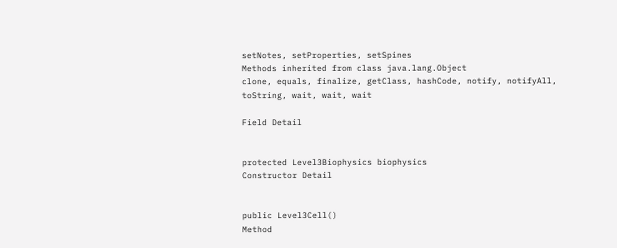setNotes, setProperties, setSpines
Methods inherited from class java.lang.Object
clone, equals, finalize, getClass, hashCode, notify, notifyAll, toString, wait, wait, wait

Field Detail


protected Level3Biophysics biophysics
Constructor Detail


public Level3Cell()
Method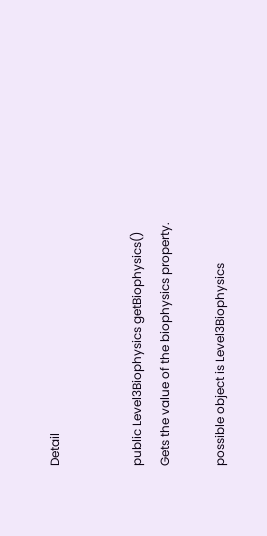Detail


public Level3Biophysics getBiophysics()
Gets the value of the biophysics property.

possible object is Level3Biophysics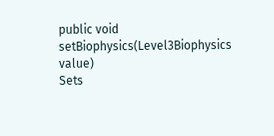public void setBiophysics(Level3Biophysics value)
Sets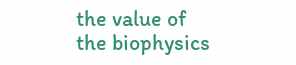the value of the biophysics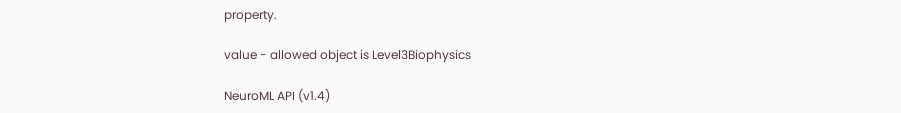property.

value - allowed object is Level3Biophysics

NeuroML API (v1.4)